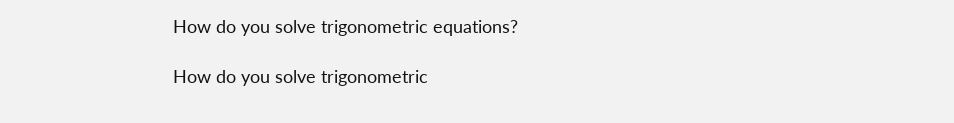How do you solve trigonometric equations?

How do you solve trigonometric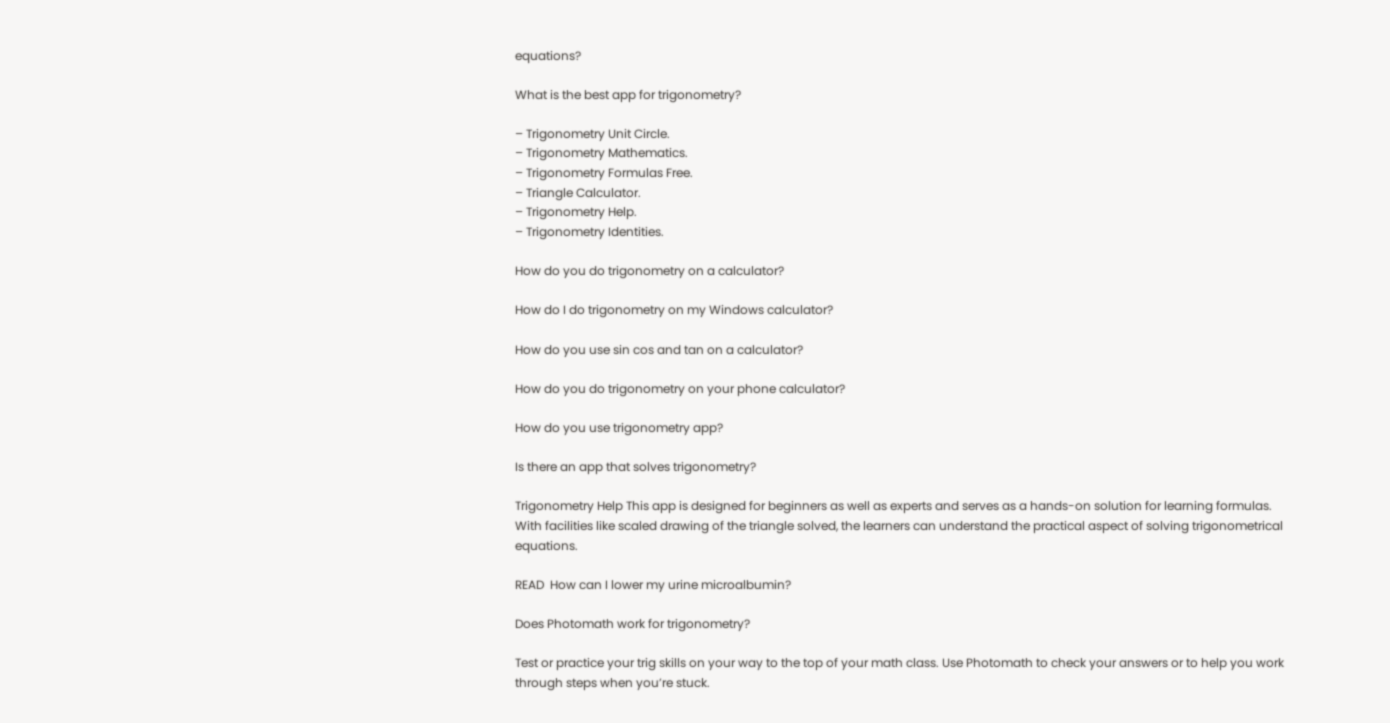equations?

What is the best app for trigonometry?

– Trigonometry Unit Circle.
– Trigonometry Mathematics.
– Trigonometry Formulas Free.
– Triangle Calculator.
– Trigonometry Help.
– Trigonometry Identities.

How do you do trigonometry on a calculator?

How do I do trigonometry on my Windows calculator?

How do you use sin cos and tan on a calculator?

How do you do trigonometry on your phone calculator?

How do you use trigonometry app?

Is there an app that solves trigonometry?

Trigonometry Help This app is designed for beginners as well as experts and serves as a hands-on solution for learning formulas. With facilities like scaled drawing of the triangle solved, the learners can understand the practical aspect of solving trigonometrical equations.

READ  How can I lower my urine microalbumin?

Does Photomath work for trigonometry?

Test or practice your trig skills on your way to the top of your math class. Use Photomath to check your answers or to help you work through steps when you’re stuck.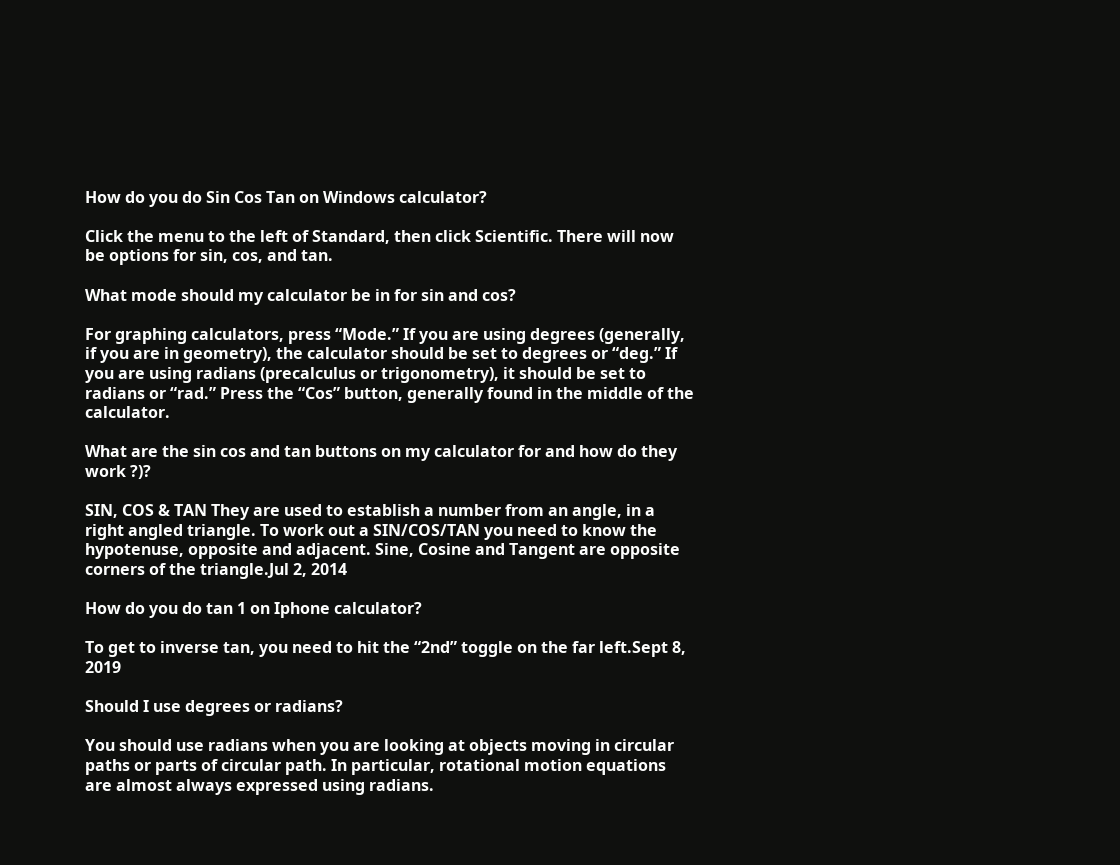How do you do Sin Cos Tan on Windows calculator?

Click the menu to the left of Standard, then click Scientific. There will now be options for sin, cos, and tan.

What mode should my calculator be in for sin and cos?

For graphing calculators, press “Mode.” If you are using degrees (generally, if you are in geometry), the calculator should be set to degrees or “deg.” If you are using radians (precalculus or trigonometry), it should be set to radians or “rad.” Press the “Cos” button, generally found in the middle of the calculator.

What are the sin cos and tan buttons on my calculator for and how do they work ?)?

SIN, COS & TAN They are used to establish a number from an angle, in a right angled triangle. To work out a SIN/COS/TAN you need to know the hypotenuse, opposite and adjacent. Sine, Cosine and Tangent are opposite corners of the triangle.Jul 2, 2014

How do you do tan 1 on Iphone calculator?

To get to inverse tan, you need to hit the “2nd” toggle on the far left.Sept 8, 2019

Should I use degrees or radians?

You should use radians when you are looking at objects moving in circular paths or parts of circular path. In particular, rotational motion equations are almost always expressed using radians.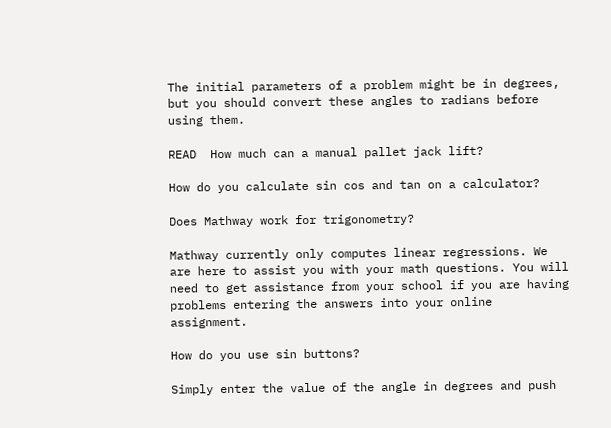The initial parameters of a problem might be in degrees, but you should convert these angles to radians before using them.

READ  How much can a manual pallet jack lift?

How do you calculate sin cos and tan on a calculator?

Does Mathway work for trigonometry?

Mathway currently only computes linear regressions. We are here to assist you with your math questions. You will need to get assistance from your school if you are having problems entering the answers into your online assignment.

How do you use sin buttons?

Simply enter the value of the angle in degrees and push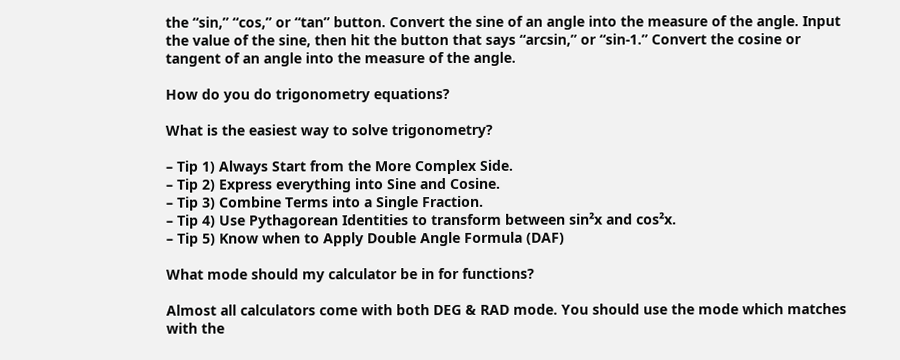the “sin,” “cos,” or “tan” button. Convert the sine of an angle into the measure of the angle. Input the value of the sine, then hit the button that says “arcsin,” or “sin-1.” Convert the cosine or tangent of an angle into the measure of the angle.

How do you do trigonometry equations?

What is the easiest way to solve trigonometry?

– Tip 1) Always Start from the More Complex Side.
– Tip 2) Express everything into Sine and Cosine.
– Tip 3) Combine Terms into a Single Fraction.
– Tip 4) Use Pythagorean Identities to transform between sin²x and cos²x.
– Tip 5) Know when to Apply Double Angle Formula (DAF)

What mode should my calculator be in for functions?

Almost all calculators come with both DEG & RAD mode. You should use the mode which matches with the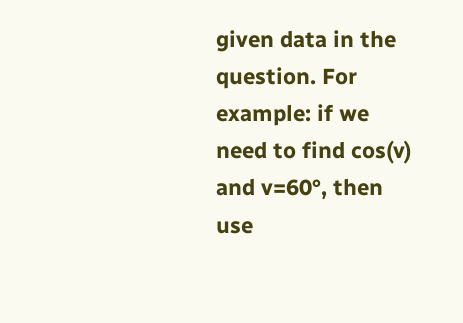given data in the question. For example: if we need to find cos(v) and v=60°, then use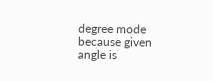degree mode because given angle is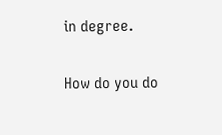in degree.

How do you do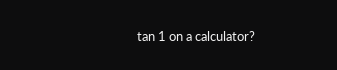tan 1 on a calculator?